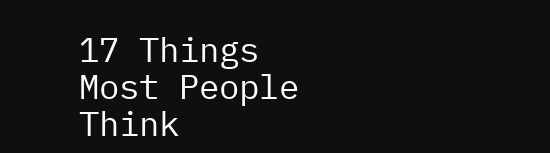17 Things Most People Think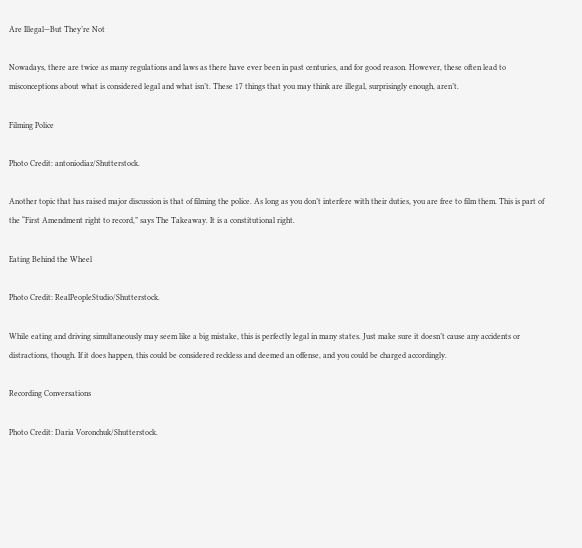Are Illegal—But They’re Not

Nowadays, there are twice as many regulations and laws as there have ever been in past centuries, and for good reason. However, these often lead to misconceptions about what is considered legal and what isn’t. These 17 things that you may think are illegal, surprisingly enough, aren’t.

Filming Police

Photo Credit: antoniodiaz/Shutterstock.

Another topic that has raised major discussion is that of filming the police. As long as you don’t interfere with their duties, you are free to film them. This is part of the “First Amendment right to record,” says The Takeaway. It is a constitutional right.

Eating Behind the Wheel

Photo Credit: RealPeopleStudio/Shutterstock.

While eating and driving simultaneously may seem like a big mistake, this is perfectly legal in many states. Just make sure it doesn’t cause any accidents or distractions, though. If it does happen, this could be considered reckless and deemed an offense, and you could be charged accordingly.

Recording Conversations

Photo Credit: Daria Voronchuk/Shutterstock.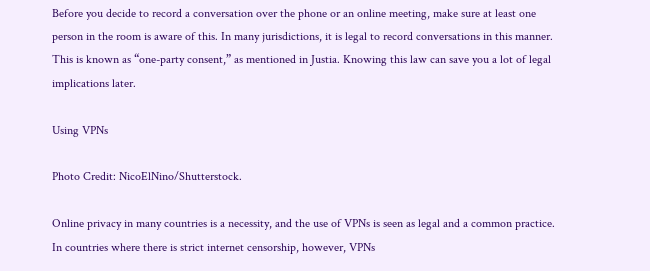Before you decide to record a conversation over the phone or an online meeting, make sure at least one person in the room is aware of this. In many jurisdictions, it is legal to record conversations in this manner. This is known as “one-party consent,” as mentioned in Justia. Knowing this law can save you a lot of legal implications later.

Using VPNs

Photo Credit: NicoElNino/Shutterstock.

Online privacy in many countries is a necessity, and the use of VPNs is seen as legal and a common practice. In countries where there is strict internet censorship, however, VPNs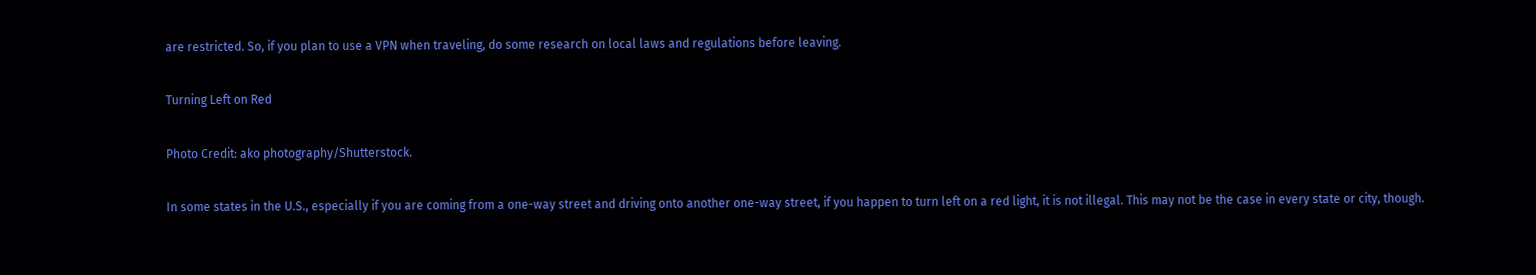are restricted. So, if you plan to use a VPN when traveling, do some research on local laws and regulations before leaving.

Turning Left on Red

Photo Credit: ako photography/Shutterstock.

In some states in the U.S., especially if you are coming from a one-way street and driving onto another one-way street, if you happen to turn left on a red light, it is not illegal. This may not be the case in every state or city, though.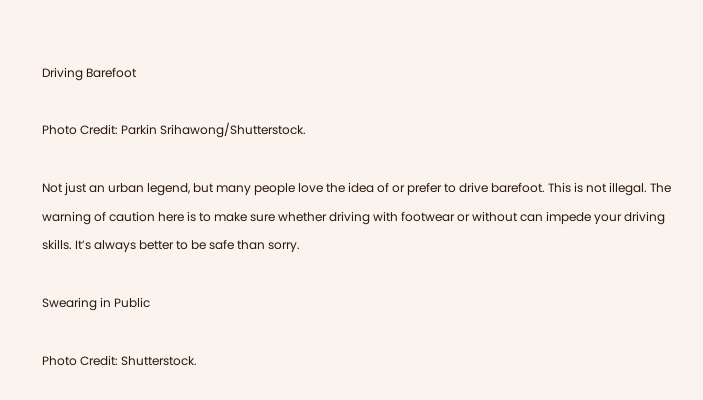Driving Barefoot

Photo Credit: Parkin Srihawong/Shutterstock.

Not just an urban legend, but many people love the idea of or prefer to drive barefoot. This is not illegal. The warning of caution here is to make sure whether driving with footwear or without can impede your driving skills. It’s always better to be safe than sorry.

Swearing in Public

Photo Credit: Shutterstock.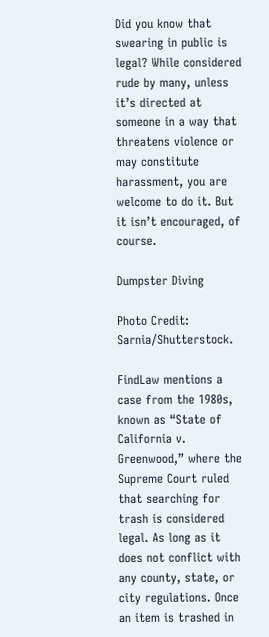Did you know that swearing in public is legal? While considered rude by many, unless it’s directed at someone in a way that threatens violence or may constitute harassment, you are welcome to do it. But it isn’t encouraged, of course.

Dumpster Diving

Photo Credit: Sarnia/Shutterstock.

FindLaw mentions a case from the 1980s, known as “State of California v. Greenwood,” where the Supreme Court ruled that searching for trash is considered legal. As long as it does not conflict with any county, state, or city regulations. Once an item is trashed in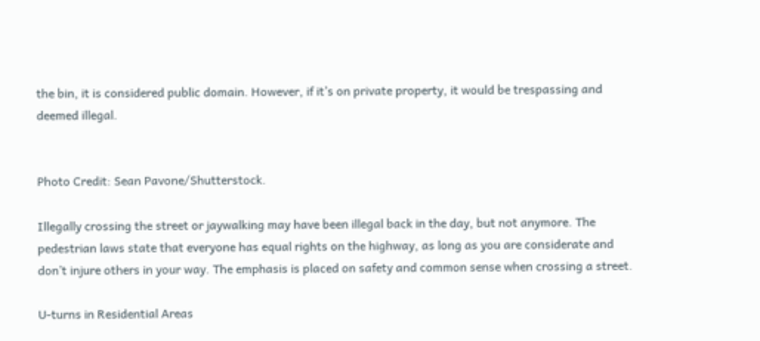the bin, it is considered public domain. However, if it’s on private property, it would be trespassing and deemed illegal.


Photo Credit: Sean Pavone/Shutterstock.

Illegally crossing the street or jaywalking may have been illegal back in the day, but not anymore. The pedestrian laws state that everyone has equal rights on the highway, as long as you are considerate and don’t injure others in your way. The emphasis is placed on safety and common sense when crossing a street.

U-turns in Residential Areas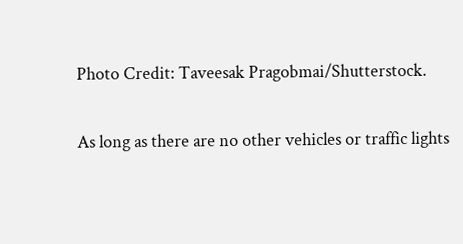Photo Credit: Taveesak Pragobmai/Shutterstock.

As long as there are no other vehicles or traffic lights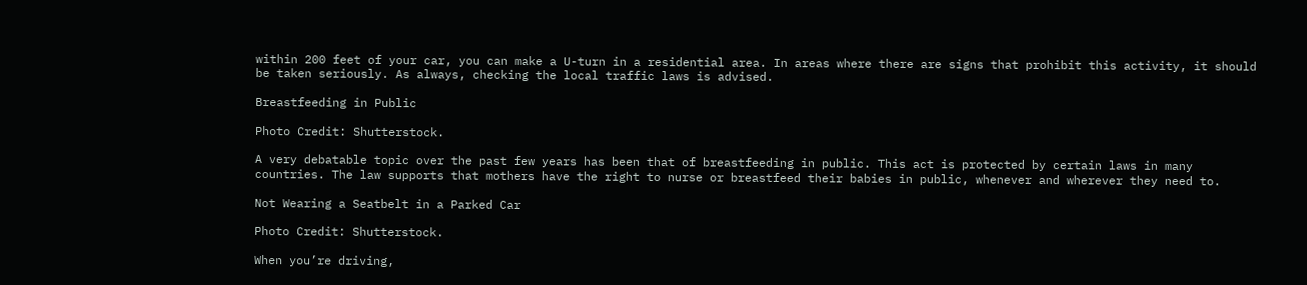within 200 feet of your car, you can make a U-turn in a residential area. In areas where there are signs that prohibit this activity, it should be taken seriously. As always, checking the local traffic laws is advised.

Breastfeeding in Public

Photo Credit: Shutterstock.

A very debatable topic over the past few years has been that of breastfeeding in public. This act is protected by certain laws in many countries. The law supports that mothers have the right to nurse or breastfeed their babies in public, whenever and wherever they need to.

Not Wearing a Seatbelt in a Parked Car

Photo Credit: Shutterstock.

When you’re driving,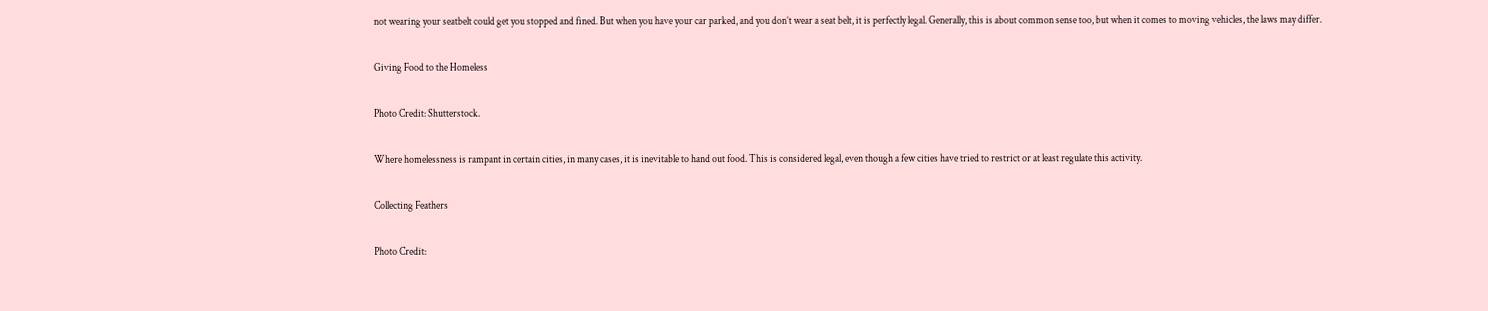not wearing your seatbelt could get you stopped and fined. But when you have your car parked, and you don’t wear a seat belt, it is perfectly legal. Generally, this is about common sense too, but when it comes to moving vehicles, the laws may differ.

Giving Food to the Homeless

Photo Credit: Shutterstock.

Where homelessness is rampant in certain cities, in many cases, it is inevitable to hand out food. This is considered legal, even though a few cities have tried to restrict or at least regulate this activity.

Collecting Feathers

Photo Credit: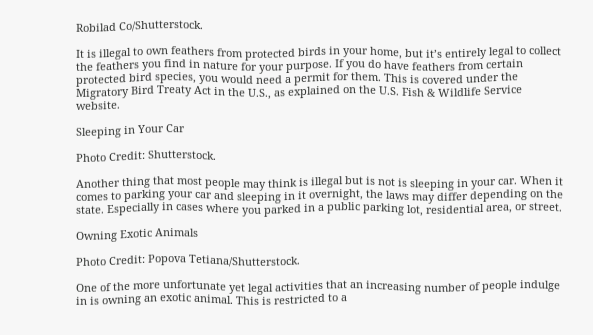Robilad Co/Shutterstock.

It is illegal to own feathers from protected birds in your home, but it’s entirely legal to collect the feathers you find in nature for your purpose. If you do have feathers from certain protected bird species, you would need a permit for them. This is covered under the Migratory Bird Treaty Act in the U.S., as explained on the U.S. Fish & Wildlife Service website.

Sleeping in Your Car

Photo Credit: Shutterstock.

Another thing that most people may think is illegal but is not is sleeping in your car. When it comes to parking your car and sleeping in it overnight, the laws may differ depending on the state. Especially in cases where you parked in a public parking lot, residential area, or street.

Owning Exotic Animals

Photo Credit: Popova Tetiana/Shutterstock.

One of the more unfortunate yet legal activities that an increasing number of people indulge in is owning an exotic animal. This is restricted to a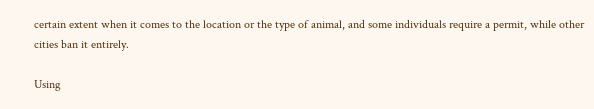certain extent when it comes to the location or the type of animal, and some individuals require a permit, while other cities ban it entirely.

Using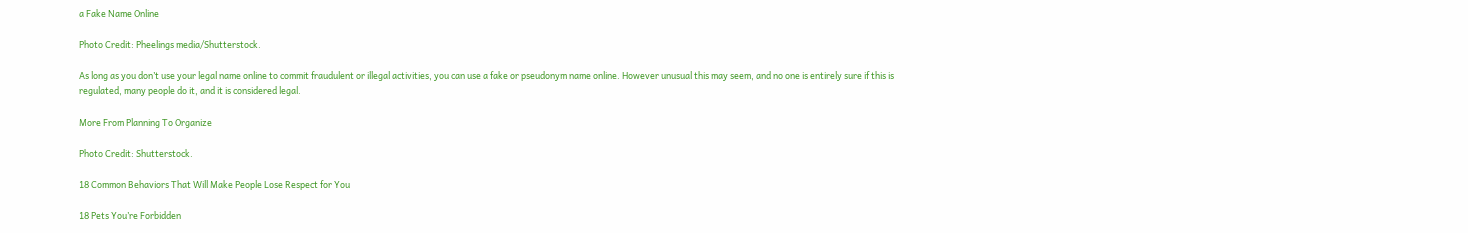a Fake Name Online

Photo Credit: Pheelings media/Shutterstock.

As long as you don’t use your legal name online to commit fraudulent or illegal activities, you can use a fake or pseudonym name online. However unusual this may seem, and no one is entirely sure if this is regulated, many people do it, and it is considered legal.

More From Planning To Organize

Photo Credit: Shutterstock.

18 Common Behaviors That Will Make People Lose Respect for You

18 Pets You’re Forbidden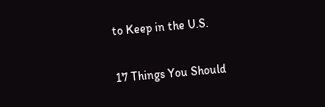to Keep in the U.S.

17 Things You Should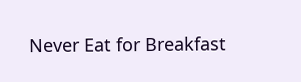Never Eat for Breakfast